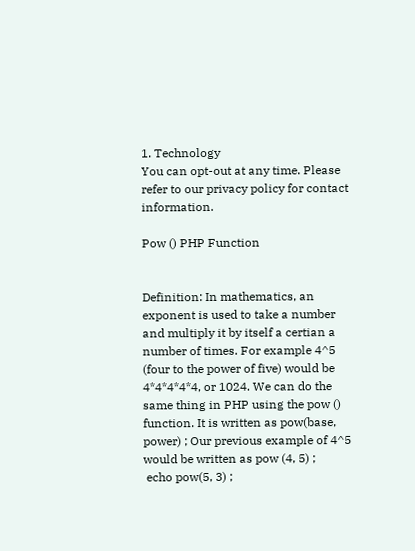1. Technology
You can opt-out at any time. Please refer to our privacy policy for contact information.

Pow () PHP Function


Definition: In mathematics, an exponent is used to take a number and multiply it by itself a certian a number of times. For example 4^5 (four to the power of five) would be 4*4*4*4*4, or 1024. We can do the same thing in PHP using the pow () function. It is written as pow(base, power) ; Our previous example of 4^5 would be written as pow (4, 5) ;
 echo pow(5, 3) ;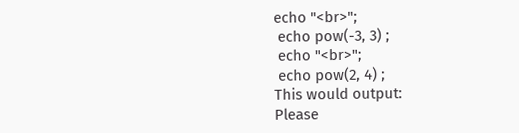echo "<br>";
 echo pow(-3, 3) ;
 echo "<br>";
 echo pow(2, 4) ;
This would output:
Please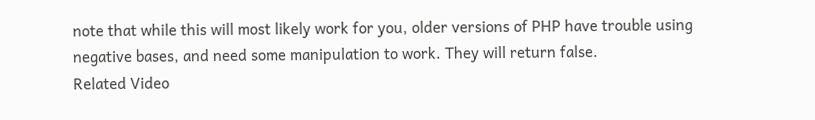note that while this will most likely work for you, older versions of PHP have trouble using negative bases, and need some manipulation to work. They will return false.
Related Video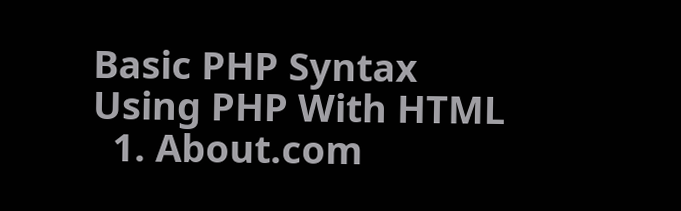Basic PHP Syntax
Using PHP With HTML
  1. About.com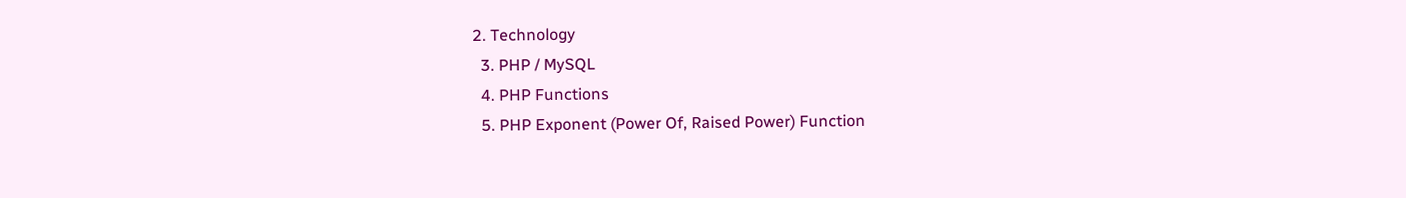2. Technology
  3. PHP / MySQL
  4. PHP Functions
  5. PHP Exponent (Power Of, Raised Power) Function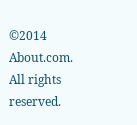©2014 About.com. All rights reserved.